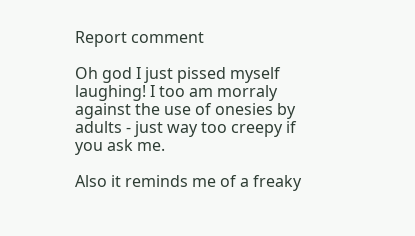Report comment

Oh god I just pissed myself laughing! I too am morraly against the use of onesies by adults - just way too creepy if you ask me.

Also it reminds me of a freaky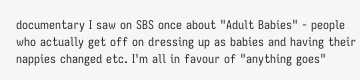documentary I saw on SBS once about "Adult Babies" - people who actually get off on dressing up as babies and having their nappies changed etc. I'm all in favour of "anything goes"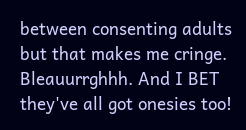between consenting adults but that makes me cringe. Bleauurrghhh. And I BET they've all got onesies too!